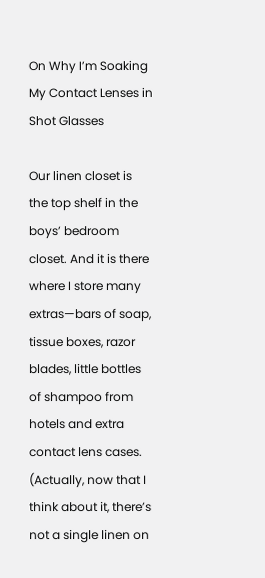On Why I’m Soaking My Contact Lenses in Shot Glasses

Our linen closet is the top shelf in the boys’ bedroom closet. And it is there where I store many extras—bars of soap, tissue boxes, razor blades, little bottles of shampoo from hotels and extra contact lens cases. (Actually, now that I think about it, there’s not a single linen on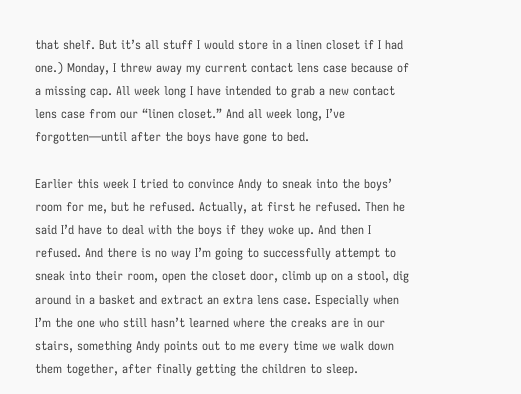that shelf. But it’s all stuff I would store in a linen closet if I had one.) Monday, I threw away my current contact lens case because of a missing cap. All week long I have intended to grab a new contact lens case from our “linen closet.” And all week long, I’ve forgotten—until after the boys have gone to bed.

Earlier this week I tried to convince Andy to sneak into the boys’ room for me, but he refused. Actually, at first he refused. Then he said I’d have to deal with the boys if they woke up. And then I refused. And there is no way I’m going to successfully attempt to sneak into their room, open the closet door, climb up on a stool, dig around in a basket and extract an extra lens case. Especially when I’m the one who still hasn’t learned where the creaks are in our stairs, something Andy points out to me every time we walk down them together, after finally getting the children to sleep.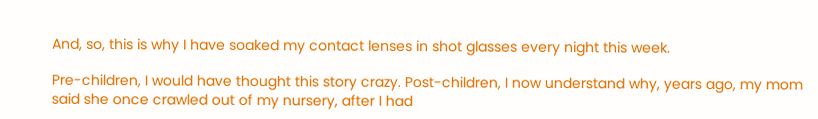And, so, this is why I have soaked my contact lenses in shot glasses every night this week.

Pre-children, I would have thought this story crazy. Post-children, I now understand why, years ago, my mom said she once crawled out of my nursery, after I had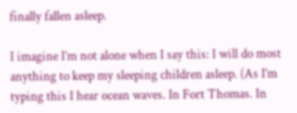finally fallen asleep.

I imagine I’m not alone when I say this: I will do most anything to keep my sleeping children asleep. (As I’m typing this I hear ocean waves. In Fort Thomas. In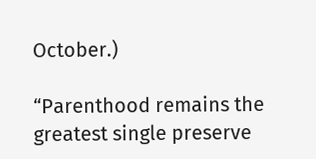October.)

“Parenthood remains the greatest single preserve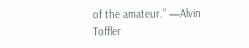of the amateur.” —Alvin Toffler